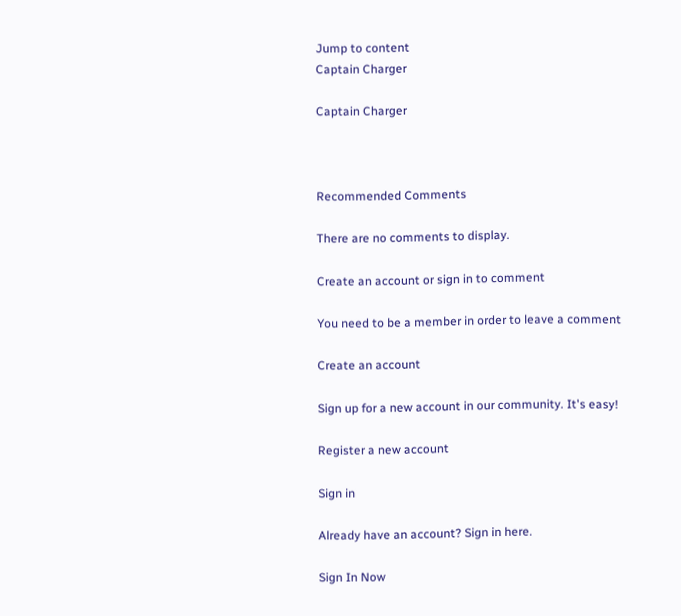Jump to content
Captain Charger

Captain Charger



Recommended Comments

There are no comments to display.

Create an account or sign in to comment

You need to be a member in order to leave a comment

Create an account

Sign up for a new account in our community. It's easy!

Register a new account

Sign in

Already have an account? Sign in here.

Sign In Now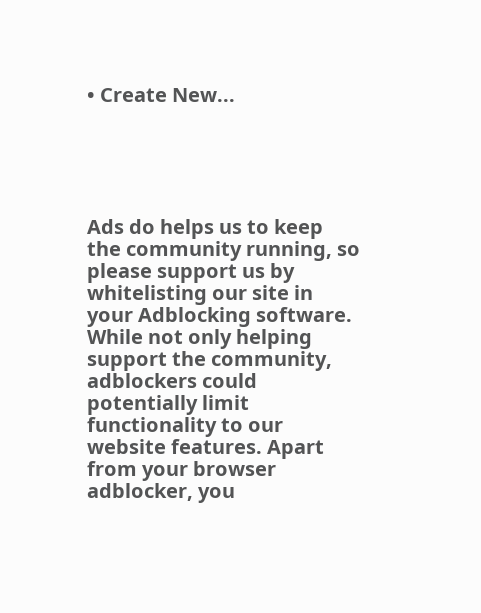• Create New...





Ads do helps us to keep the community running, so please support us by whitelisting our site in your Adblocking software. While not only helping support the community, adblockers could potentially limit functionality to our website features. Apart from your browser adblocker, you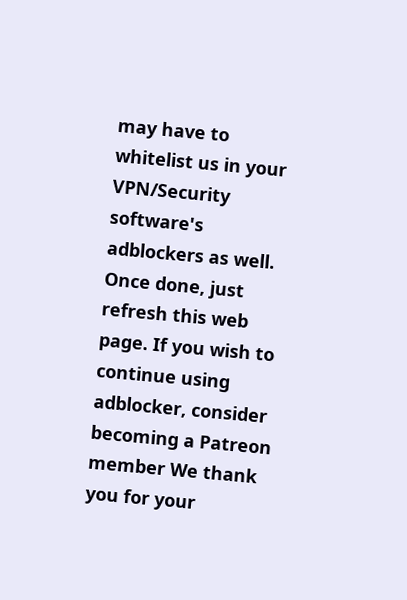may have to whitelist us in your VPN/Security software's adblockers as well. Once done, just refresh this web page. If you wish to continue using adblocker, consider becoming a Patreon member We thank you for your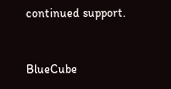continued support.


BlueCube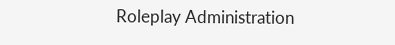Roleplay Administration